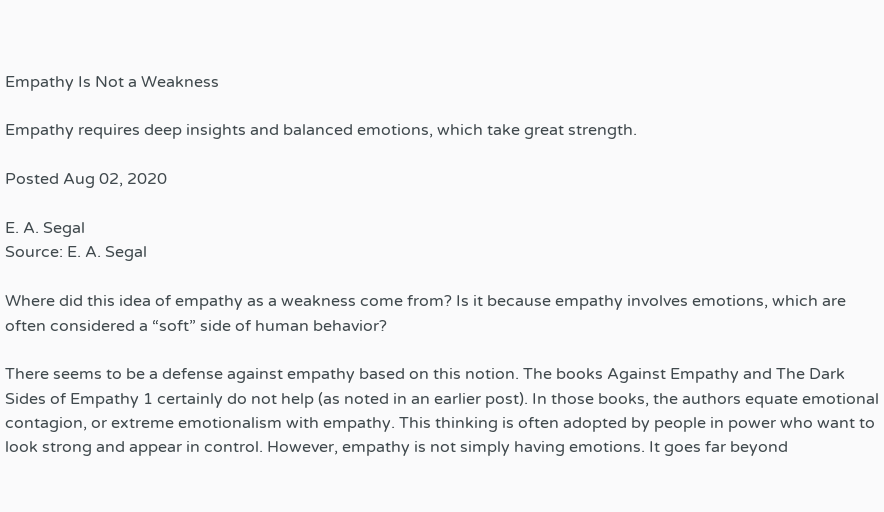Empathy Is Not a Weakness

Empathy requires deep insights and balanced emotions, which take great strength.

Posted Aug 02, 2020

E. A. Segal
Source: E. A. Segal

Where did this idea of empathy as a weakness come from? Is it because empathy involves emotions, which are often considered a “soft” side of human behavior?

There seems to be a defense against empathy based on this notion. The books Against Empathy and The Dark Sides of Empathy 1 certainly do not help (as noted in an earlier post). In those books, the authors equate emotional contagion, or extreme emotionalism with empathy. This thinking is often adopted by people in power who want to look strong and appear in control. However, empathy is not simply having emotions. It goes far beyond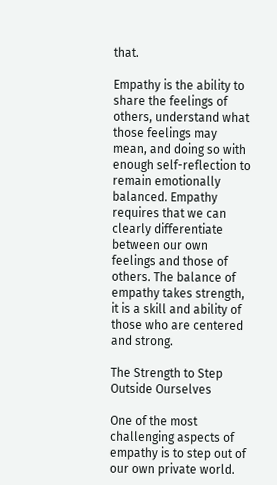that.

Empathy is the ability to share the feelings of others, understand what those feelings may mean, and doing so with enough self-reflection to remain emotionally balanced. Empathy requires that we can clearly differentiate between our own feelings and those of others. The balance of empathy takes strength, it is a skill and ability of those who are centered and strong.

The Strength to Step Outside Ourselves

One of the most challenging aspects of empathy is to step out of our own private world.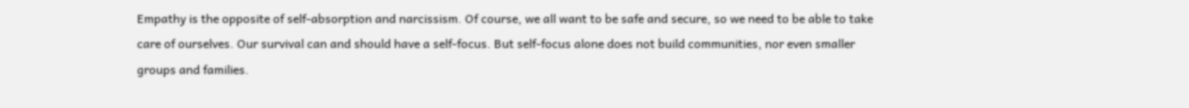Empathy is the opposite of self-absorption and narcissism. Of course, we all want to be safe and secure, so we need to be able to take care of ourselves. Our survival can and should have a self-focus. But self-focus alone does not build communities, nor even smaller groups and families.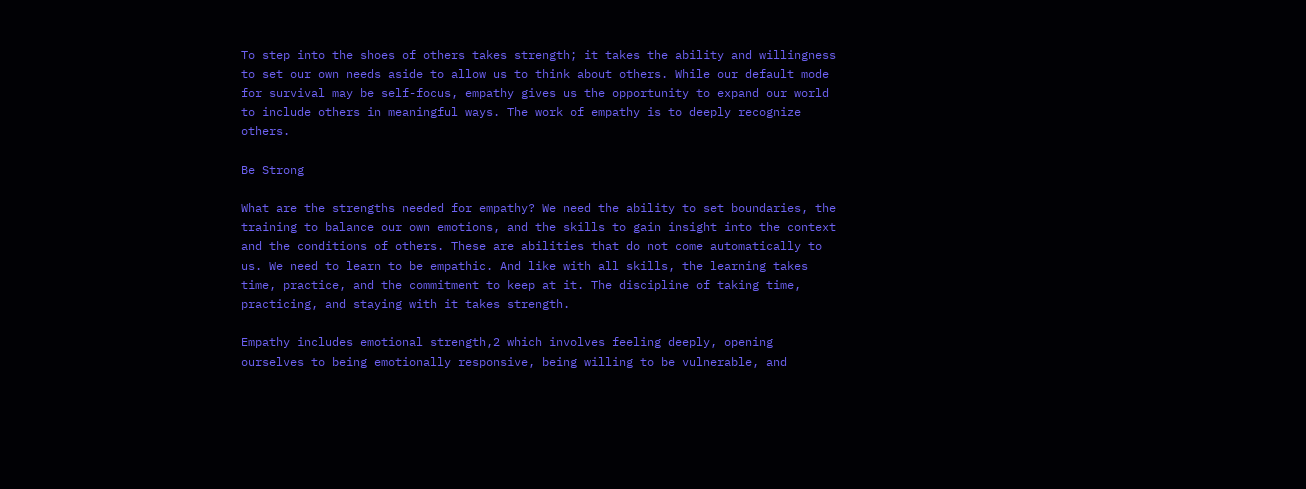To step into the shoes of others takes strength; it takes the ability and willingness to set our own needs aside to allow us to think about others. While our default mode for survival may be self-focus, empathy gives us the opportunity to expand our world to include others in meaningful ways. The work of empathy is to deeply recognize others.

Be Strong

What are the strengths needed for empathy? We need the ability to set boundaries, the training to balance our own emotions, and the skills to gain insight into the context and the conditions of others. These are abilities that do not come automatically to us. We need to learn to be empathic. And like with all skills, the learning takes time, practice, and the commitment to keep at it. The discipline of taking time, practicing, and staying with it takes strength.

Empathy includes emotional strength,2 which involves feeling deeply, opening ourselves to being emotionally responsive, being willing to be vulnerable, and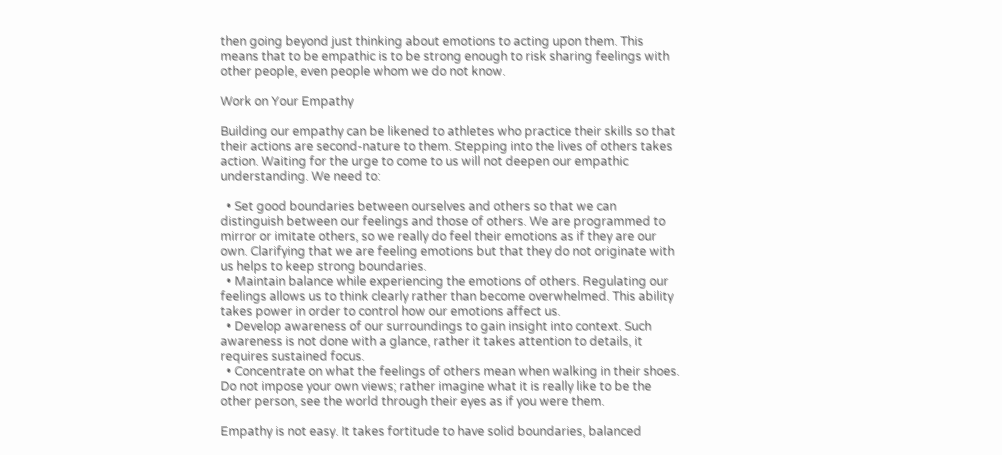then going beyond just thinking about emotions to acting upon them. This means that to be empathic is to be strong enough to risk sharing feelings with other people, even people whom we do not know.

Work on Your Empathy

Building our empathy can be likened to athletes who practice their skills so that their actions are second-nature to them. Stepping into the lives of others takes action. Waiting for the urge to come to us will not deepen our empathic understanding. We need to:

  • Set good boundaries between ourselves and others so that we can distinguish between our feelings and those of others. We are programmed to mirror or imitate others, so we really do feel their emotions as if they are our own. Clarifying that we are feeling emotions but that they do not originate with us helps to keep strong boundaries.
  • Maintain balance while experiencing the emotions of others. Regulating our feelings allows us to think clearly rather than become overwhelmed. This ability takes power in order to control how our emotions affect us.
  • Develop awareness of our surroundings to gain insight into context. Such awareness is not done with a glance, rather it takes attention to details, it requires sustained focus.
  • Concentrate on what the feelings of others mean when walking in their shoes. Do not impose your own views; rather imagine what it is really like to be the other person, see the world through their eyes as if you were them.

Empathy is not easy. It takes fortitude to have solid boundaries, balanced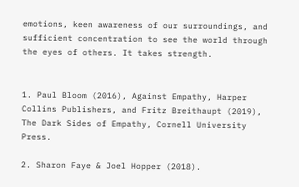emotions, keen awareness of our surroundings, and sufficient concentration to see the world through the eyes of others. It takes strength.


1. Paul Bloom (2016), Against Empathy, Harper Collins Publishers, and Fritz Breithaupt (2019), The Dark Sides of Empathy, Cornell University Press.

2. Sharon Faye & Joel Hopper (2018).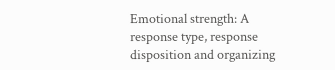Emotional strength: A response type, response disposition and organizing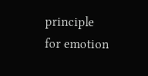principle for emotion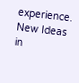experience. New Ideas in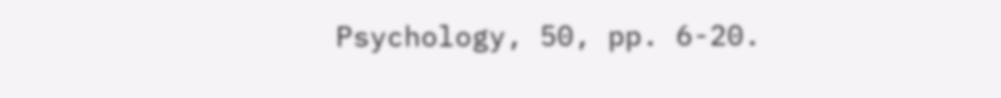Psychology, 50, pp. 6-20.